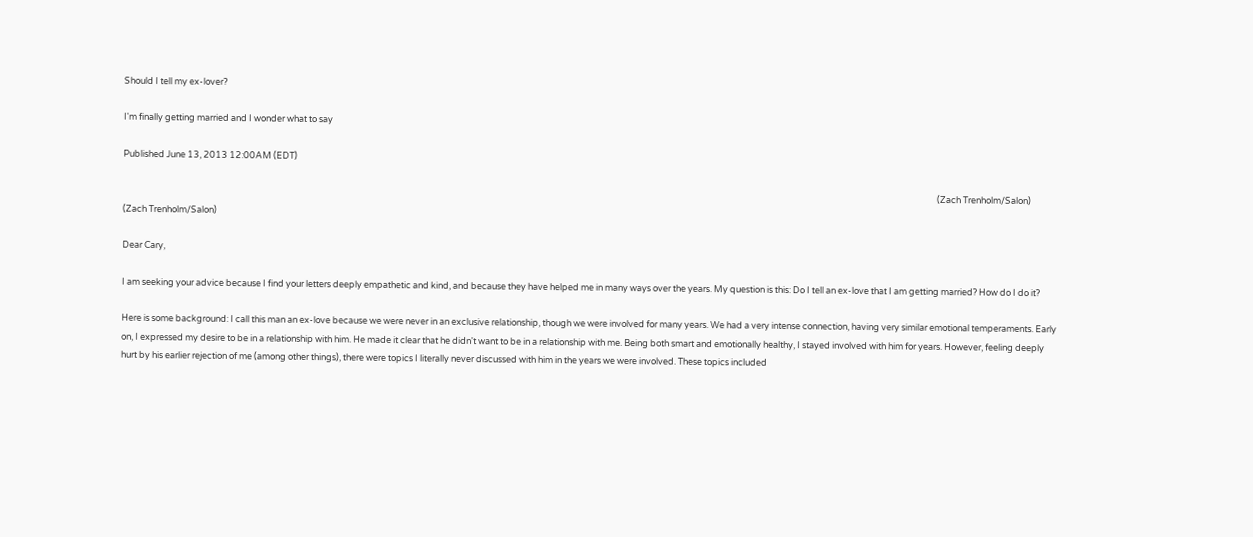Should I tell my ex-lover?

I'm finally getting married and I wonder what to say

Published June 13, 2013 12:00AM (EDT)

                                                                                                                                                                                                                                                                                                                                                                                                                       (Zach Trenholm/Salon)
(Zach Trenholm/Salon)

Dear Cary,

I am seeking your advice because I find your letters deeply empathetic and kind, and because they have helped me in many ways over the years. My question is this: Do I tell an ex-love that I am getting married? How do I do it?

Here is some background: I call this man an ex-love because we were never in an exclusive relationship, though we were involved for many years. We had a very intense connection, having very similar emotional temperaments. Early on, I expressed my desire to be in a relationship with him. He made it clear that he didn't want to be in a relationship with me. Being both smart and emotionally healthy, I stayed involved with him for years. However, feeling deeply hurt by his earlier rejection of me (among other things), there were topics I literally never discussed with him in the years we were involved. These topics included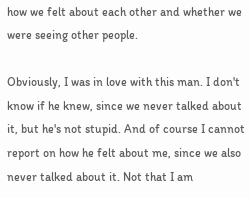how we felt about each other and whether we were seeing other people.

Obviously, I was in love with this man. I don't know if he knew, since we never talked about it, but he's not stupid. And of course I cannot report on how he felt about me, since we also never talked about it. Not that I am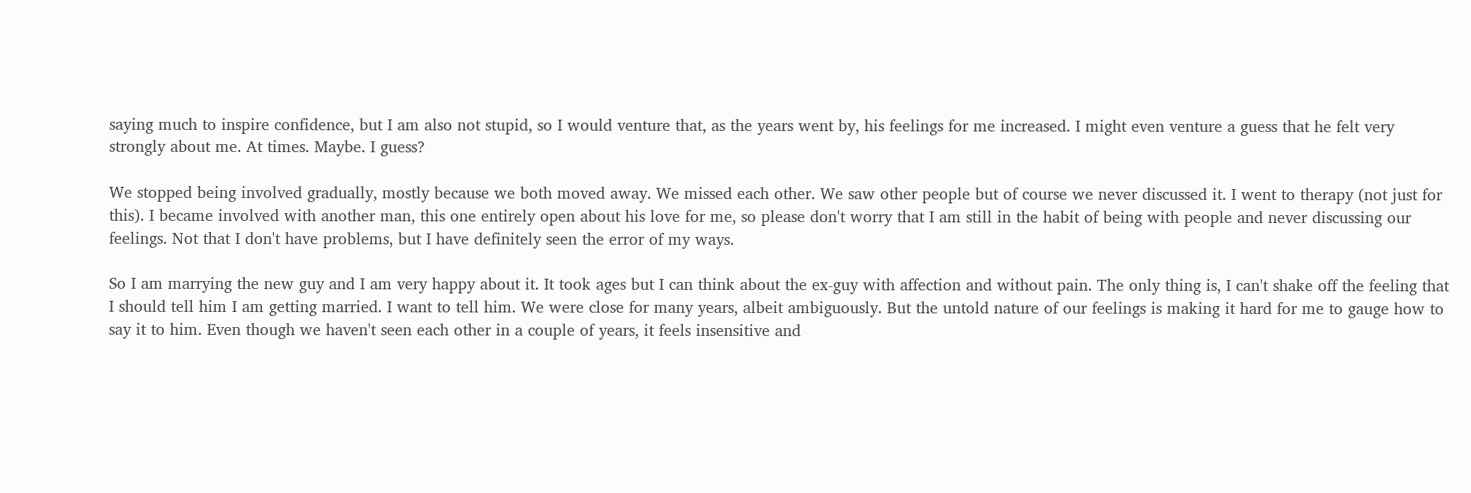saying much to inspire confidence, but I am also not stupid, so I would venture that, as the years went by, his feelings for me increased. I might even venture a guess that he felt very strongly about me. At times. Maybe. I guess?

We stopped being involved gradually, mostly because we both moved away. We missed each other. We saw other people but of course we never discussed it. I went to therapy (not just for this). I became involved with another man, this one entirely open about his love for me, so please don't worry that I am still in the habit of being with people and never discussing our feelings. Not that I don't have problems, but I have definitely seen the error of my ways.

So I am marrying the new guy and I am very happy about it. It took ages but I can think about the ex-guy with affection and without pain. The only thing is, I can't shake off the feeling that I should tell him I am getting married. I want to tell him. We were close for many years, albeit ambiguously. But the untold nature of our feelings is making it hard for me to gauge how to say it to him. Even though we haven't seen each other in a couple of years, it feels insensitive and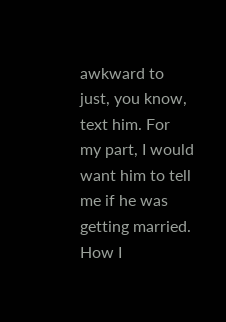awkward to just, you know, text him. For my part, I would want him to tell me if he was getting married. How I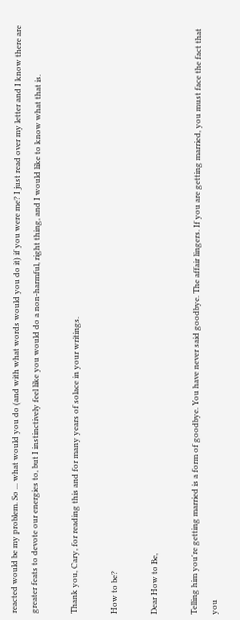reacted would be my problem. So ... what would you do (and with what words would you do it) if you were me? I just read over my letter and I know there are greater feats to devote our energies to, but I instinctively feel like you would do a non-harmful, right thing, and I would like to know what that is.

Thank you, Cary, for reading this and for many years of solace in your writings.

How to be?

Dear How to Be,

Telling him you're getting married is a form of goodbye. You have never said goodbye. The affair lingers. If you are getting married, you must face the fact that you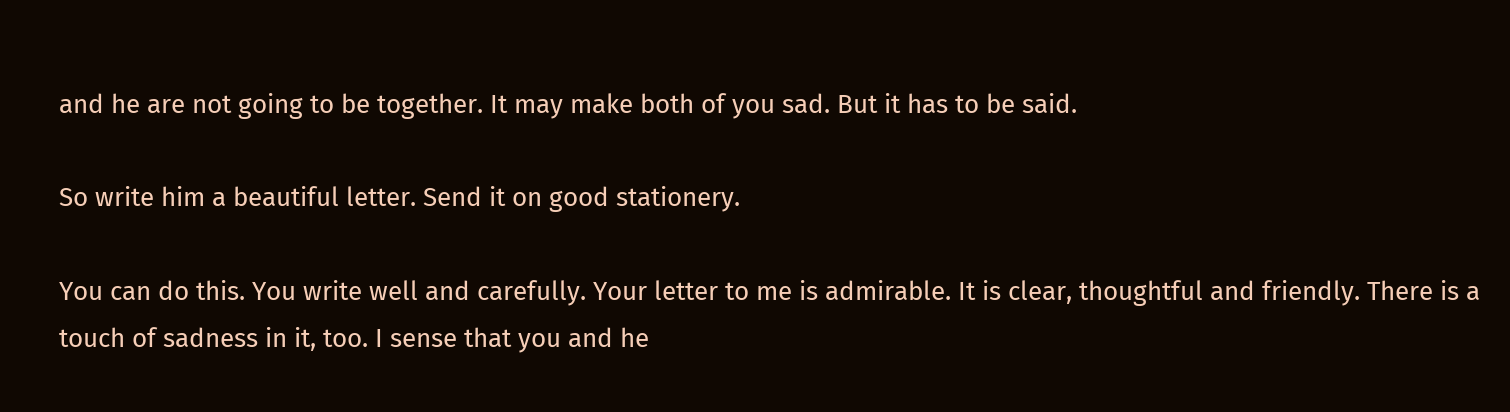and he are not going to be together. It may make both of you sad. But it has to be said.

So write him a beautiful letter. Send it on good stationery.

You can do this. You write well and carefully. Your letter to me is admirable. It is clear, thoughtful and friendly. There is a touch of sadness in it, too. I sense that you and he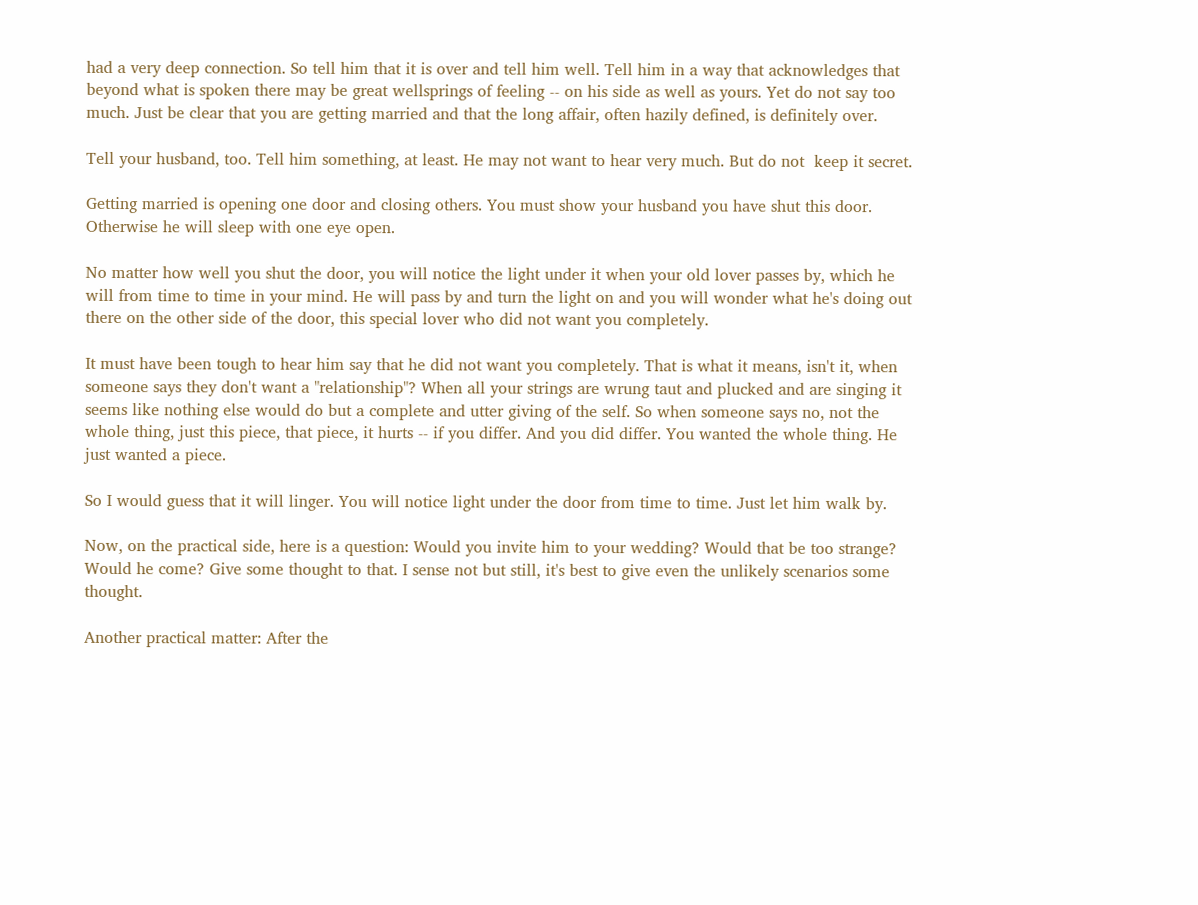had a very deep connection. So tell him that it is over and tell him well. Tell him in a way that acknowledges that beyond what is spoken there may be great wellsprings of feeling -- on his side as well as yours. Yet do not say too much. Just be clear that you are getting married and that the long affair, often hazily defined, is definitely over.

Tell your husband, too. Tell him something, at least. He may not want to hear very much. But do not  keep it secret.

Getting married is opening one door and closing others. You must show your husband you have shut this door. Otherwise he will sleep with one eye open.

No matter how well you shut the door, you will notice the light under it when your old lover passes by, which he will from time to time in your mind. He will pass by and turn the light on and you will wonder what he's doing out there on the other side of the door, this special lover who did not want you completely.

It must have been tough to hear him say that he did not want you completely. That is what it means, isn't it, when someone says they don't want a "relationship"? When all your strings are wrung taut and plucked and are singing it seems like nothing else would do but a complete and utter giving of the self. So when someone says no, not the whole thing, just this piece, that piece, it hurts -- if you differ. And you did differ. You wanted the whole thing. He just wanted a piece.

So I would guess that it will linger. You will notice light under the door from time to time. Just let him walk by.

Now, on the practical side, here is a question: Would you invite him to your wedding? Would that be too strange? Would he come? Give some thought to that. I sense not but still, it's best to give even the unlikely scenarios some thought.

Another practical matter: After the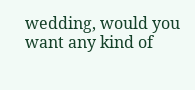wedding, would you want any kind of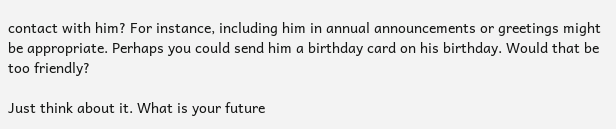contact with him? For instance, including him in annual announcements or greetings might be appropriate. Perhaps you could send him a birthday card on his birthday. Would that be too friendly?

Just think about it. What is your future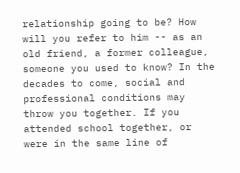relationship going to be? How will you refer to him -- as an old friend, a former colleague, someone you used to know? In the decades to come, social and professional conditions may throw you together. If you attended school together, or were in the same line of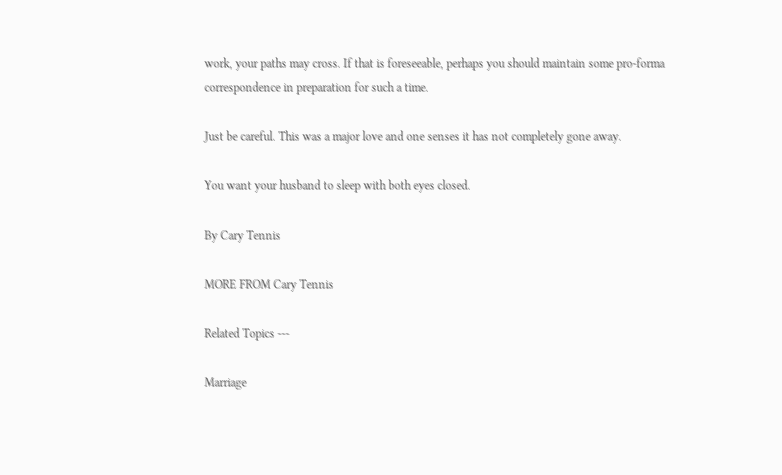work, your paths may cross. If that is foreseeable, perhaps you should maintain some pro-forma correspondence in preparation for such a time.

Just be careful. This was a major love and one senses it has not completely gone away.

You want your husband to sleep with both eyes closed.

By Cary Tennis

MORE FROM Cary Tennis

Related Topics ---

Marriage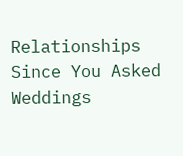Relationships Since You Asked Weddings